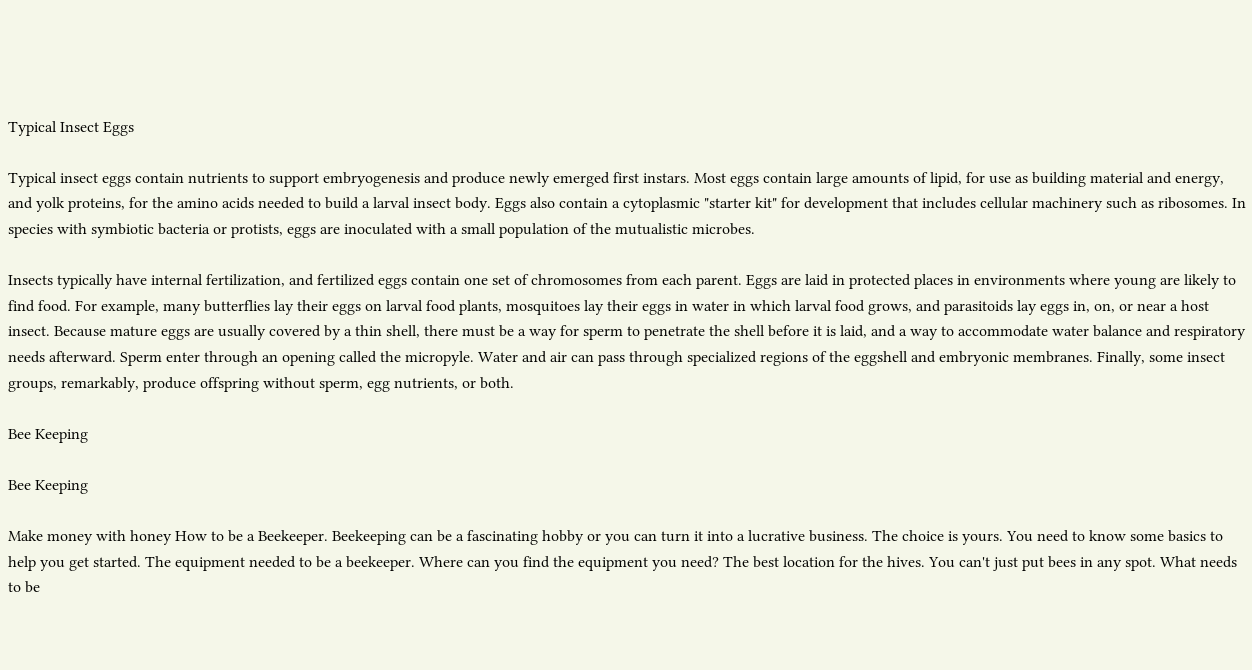Typical Insect Eggs

Typical insect eggs contain nutrients to support embryogenesis and produce newly emerged first instars. Most eggs contain large amounts of lipid, for use as building material and energy, and yolk proteins, for the amino acids needed to build a larval insect body. Eggs also contain a cytoplasmic "starter kit" for development that includes cellular machinery such as ribosomes. In species with symbiotic bacteria or protists, eggs are inoculated with a small population of the mutualistic microbes.

Insects typically have internal fertilization, and fertilized eggs contain one set of chromosomes from each parent. Eggs are laid in protected places in environments where young are likely to find food. For example, many butterflies lay their eggs on larval food plants, mosquitoes lay their eggs in water in which larval food grows, and parasitoids lay eggs in, on, or near a host insect. Because mature eggs are usually covered by a thin shell, there must be a way for sperm to penetrate the shell before it is laid, and a way to accommodate water balance and respiratory needs afterward. Sperm enter through an opening called the micropyle. Water and air can pass through specialized regions of the eggshell and embryonic membranes. Finally, some insect groups, remarkably, produce offspring without sperm, egg nutrients, or both.

Bee Keeping

Bee Keeping

Make money with honey How to be a Beekeeper. Beekeeping can be a fascinating hobby or you can turn it into a lucrative business. The choice is yours. You need to know some basics to help you get started. The equipment needed to be a beekeeper. Where can you find the equipment you need? The best location for the hives. You can't just put bees in any spot. What needs to be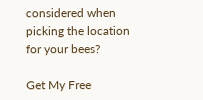considered when picking the location for your bees?

Get My Free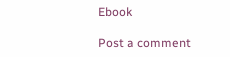Ebook

Post a comment